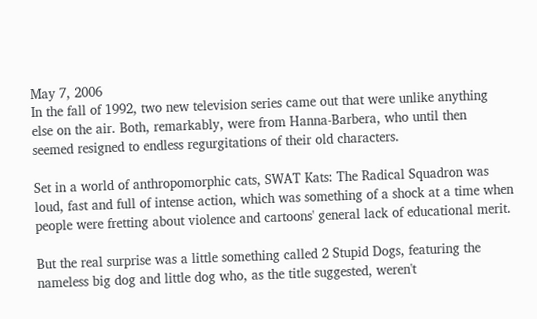May 7, 2006
In the fall of 1992, two new television series came out that were unlike anything else on the air. Both, remarkably, were from Hanna-Barbera, who until then seemed resigned to endless regurgitations of their old characters.

Set in a world of anthropomorphic cats, SWAT Kats: The Radical Squadron was loud, fast and full of intense action, which was something of a shock at a time when people were fretting about violence and cartoons' general lack of educational merit.

But the real surprise was a little something called 2 Stupid Dogs, featuring the nameless big dog and little dog who, as the title suggested, weren't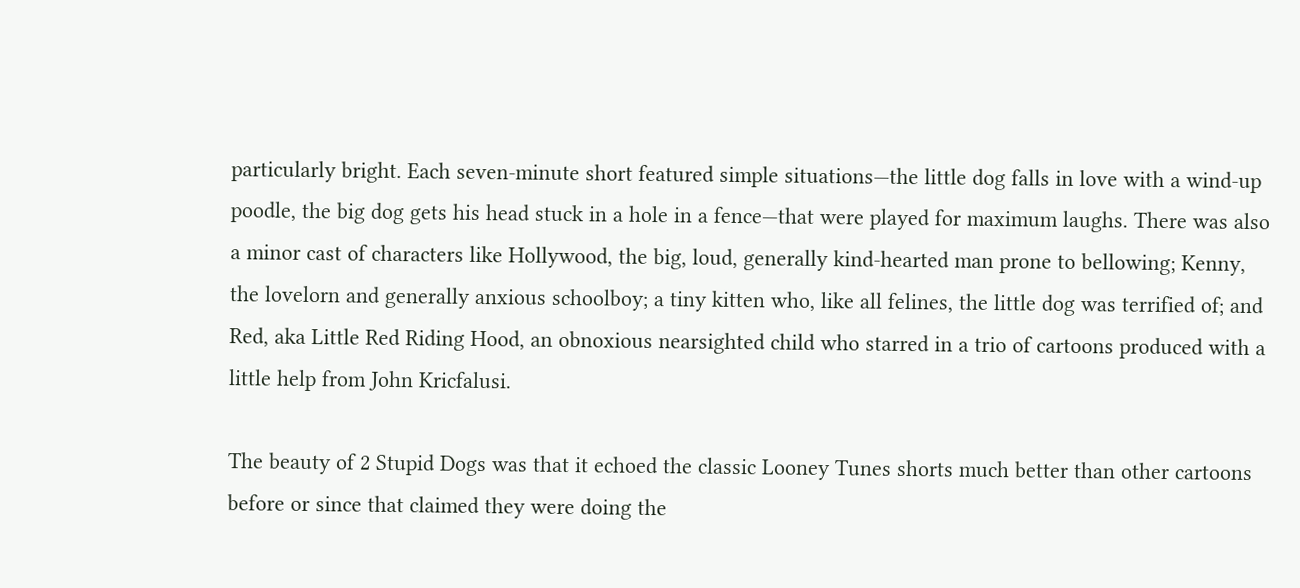particularly bright. Each seven-minute short featured simple situations—the little dog falls in love with a wind-up poodle, the big dog gets his head stuck in a hole in a fence—that were played for maximum laughs. There was also a minor cast of characters like Hollywood, the big, loud, generally kind-hearted man prone to bellowing; Kenny, the lovelorn and generally anxious schoolboy; a tiny kitten who, like all felines, the little dog was terrified of; and Red, aka Little Red Riding Hood, an obnoxious nearsighted child who starred in a trio of cartoons produced with a little help from John Kricfalusi.

The beauty of 2 Stupid Dogs was that it echoed the classic Looney Tunes shorts much better than other cartoons before or since that claimed they were doing the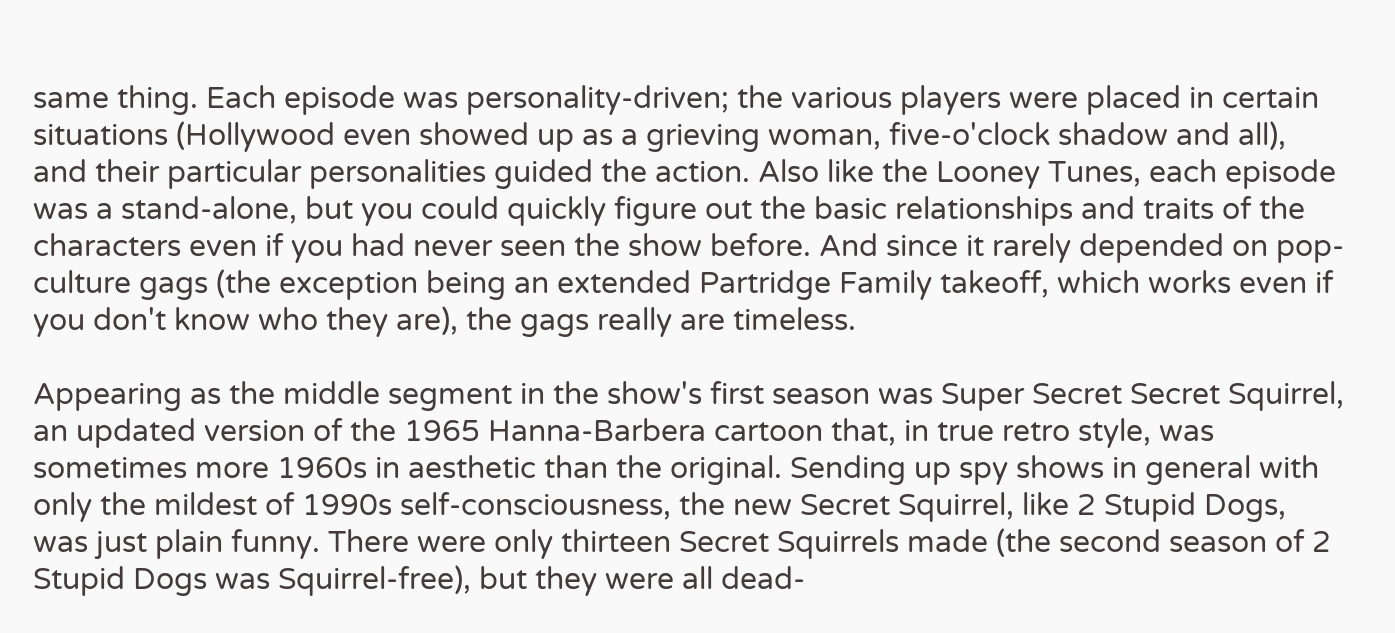same thing. Each episode was personality-driven; the various players were placed in certain situations (Hollywood even showed up as a grieving woman, five-o'clock shadow and all), and their particular personalities guided the action. Also like the Looney Tunes, each episode was a stand-alone, but you could quickly figure out the basic relationships and traits of the characters even if you had never seen the show before. And since it rarely depended on pop-culture gags (the exception being an extended Partridge Family takeoff, which works even if you don't know who they are), the gags really are timeless.

Appearing as the middle segment in the show's first season was Super Secret Secret Squirrel, an updated version of the 1965 Hanna-Barbera cartoon that, in true retro style, was sometimes more 1960s in aesthetic than the original. Sending up spy shows in general with only the mildest of 1990s self-consciousness, the new Secret Squirrel, like 2 Stupid Dogs, was just plain funny. There were only thirteen Secret Squirrels made (the second season of 2 Stupid Dogs was Squirrel-free), but they were all dead-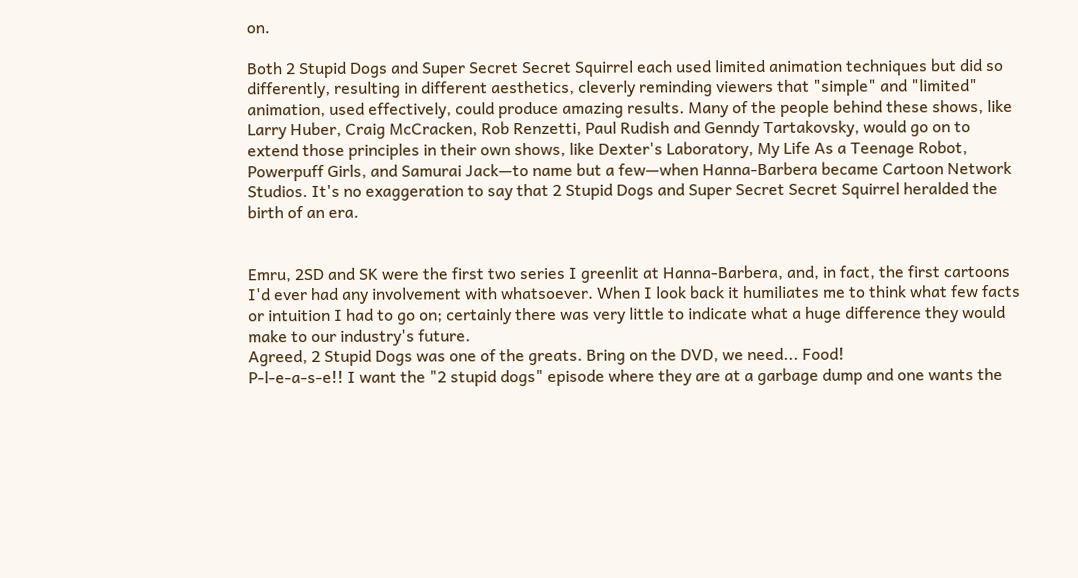on.

Both 2 Stupid Dogs and Super Secret Secret Squirrel each used limited animation techniques but did so differently, resulting in different aesthetics, cleverly reminding viewers that "simple" and "limited" animation, used effectively, could produce amazing results. Many of the people behind these shows, like Larry Huber, Craig McCracken, Rob Renzetti, Paul Rudish and Genndy Tartakovsky, would go on to extend those principles in their own shows, like Dexter's Laboratory, My Life As a Teenage Robot, Powerpuff Girls, and Samurai Jack—to name but a few—when Hanna-Barbera became Cartoon Network Studios. It's no exaggeration to say that 2 Stupid Dogs and Super Secret Secret Squirrel heralded the birth of an era.


Emru, 2SD and SK were the first two series I greenlit at Hanna-Barbera, and, in fact, the first cartoons I'd ever had any involvement with whatsoever. When I look back it humiliates me to think what few facts or intuition I had to go on; certainly there was very little to indicate what a huge difference they would make to our industry's future.
Agreed, 2 Stupid Dogs was one of the greats. Bring on the DVD, we need... Food!
P-l-e-a-s-e!! I want the "2 stupid dogs" episode where they are at a garbage dump and one wants the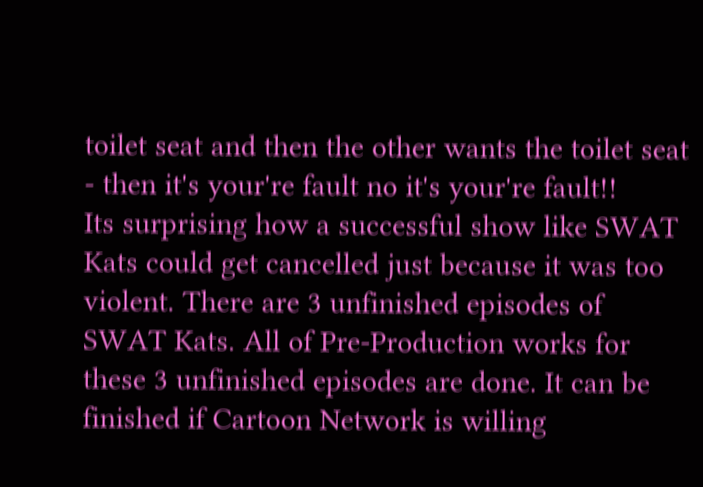toilet seat and then the other wants the toilet seat - then it's your're fault no it's your're fault!!
Its surprising how a successful show like SWAT Kats could get cancelled just because it was too violent. There are 3 unfinished episodes of SWAT Kats. All of Pre-Production works for these 3 unfinished episodes are done. It can be finished if Cartoon Network is willing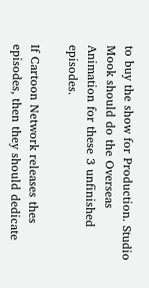to buy the show for Production. Studio Mook should do the Overseas Animation for these 3 unfinished episodes.

If Cartoon Network releases thes episodes, then they should dedicate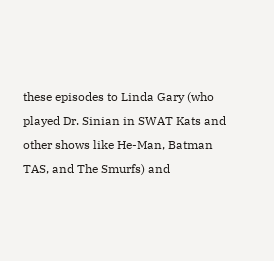these episodes to Linda Gary (who played Dr. Sinian in SWAT Kats and other shows like He-Man, Batman TAS, and The Smurfs) and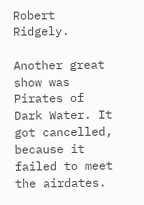Robert Ridgely.

Another great show was Pirates of Dark Water. It got cancelled, because it failed to meet the airdates.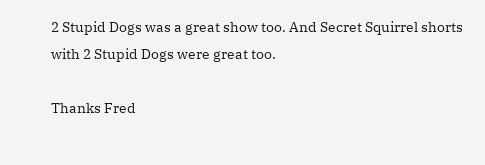2 Stupid Dogs was a great show too. And Secret Squirrel shorts with 2 Stupid Dogs were great too.

Thanks Fred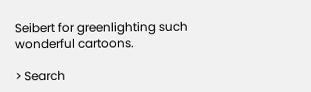Seibert for greenlighting such wonderful cartoons.

> Search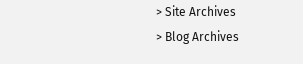> Site Archives
> Blog Archives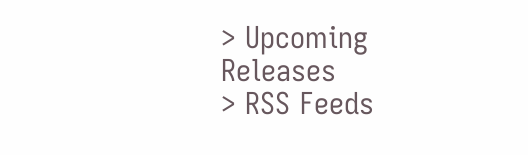> Upcoming Releases
> RSS Feeds